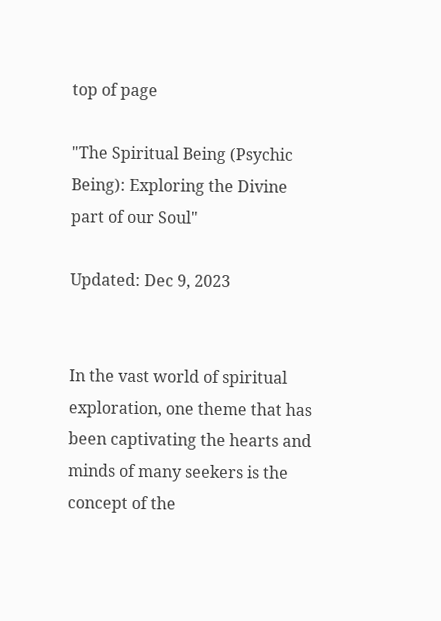top of page

"The Spiritual Being (Psychic Being): Exploring the Divine part of our Soul"

Updated: Dec 9, 2023


In the vast world of spiritual exploration, one theme that has been captivating the hearts and minds of many seekers is the concept of the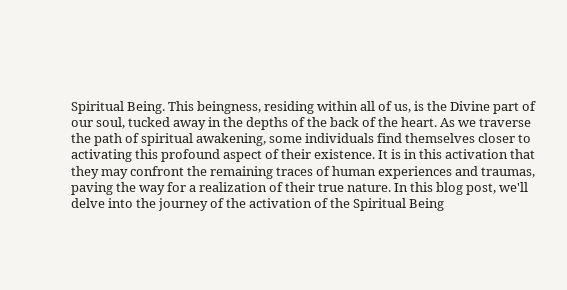Spiritual Being. This beingness, residing within all of us, is the Divine part of our soul, tucked away in the depths of the back of the heart. As we traverse the path of spiritual awakening, some individuals find themselves closer to activating this profound aspect of their existence. It is in this activation that they may confront the remaining traces of human experiences and traumas, paving the way for a realization of their true nature. In this blog post, we'll delve into the journey of the activation of the Spiritual Being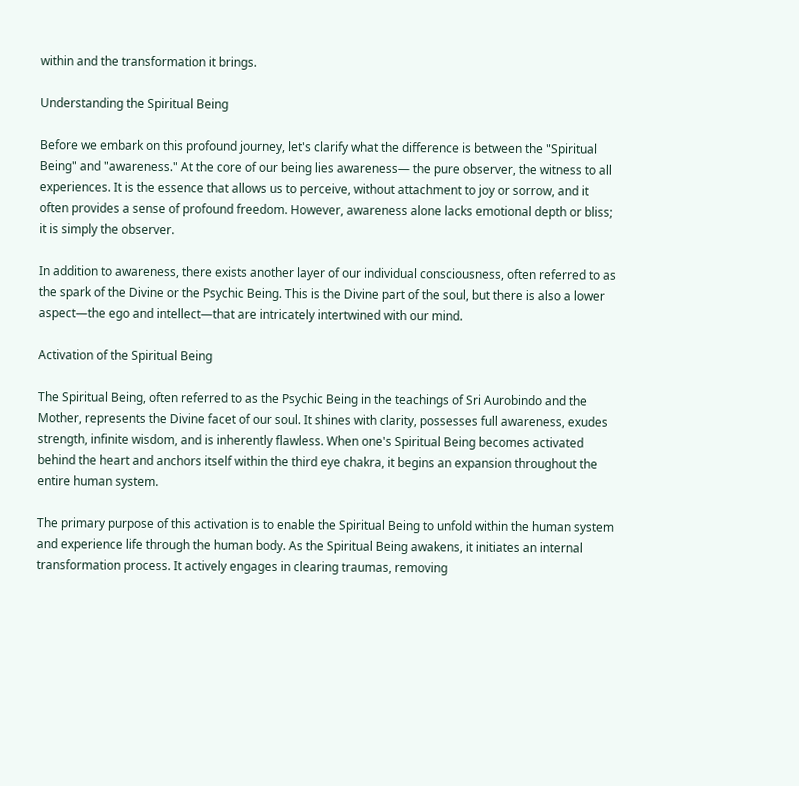within and the transformation it brings.

Understanding the Spiritual Being

Before we embark on this profound journey, let's clarify what the difference is between the "Spiritual Being" and "awareness." At the core of our being lies awareness— the pure observer, the witness to all experiences. It is the essence that allows us to perceive, without attachment to joy or sorrow, and it often provides a sense of profound freedom. However, awareness alone lacks emotional depth or bliss; it is simply the observer.

In addition to awareness, there exists another layer of our individual consciousness, often referred to as the spark of the Divine or the Psychic Being. This is the Divine part of the soul, but there is also a lower aspect—the ego and intellect—that are intricately intertwined with our mind.

Activation of the Spiritual Being

The Spiritual Being, often referred to as the Psychic Being in the teachings of Sri Aurobindo and the Mother, represents the Divine facet of our soul. It shines with clarity, possesses full awareness, exudes strength, infinite wisdom, and is inherently flawless. When one's Spiritual Being becomes activated behind the heart and anchors itself within the third eye chakra, it begins an expansion throughout the entire human system.

The primary purpose of this activation is to enable the Spiritual Being to unfold within the human system and experience life through the human body. As the Spiritual Being awakens, it initiates an internal transformation process. It actively engages in clearing traumas, removing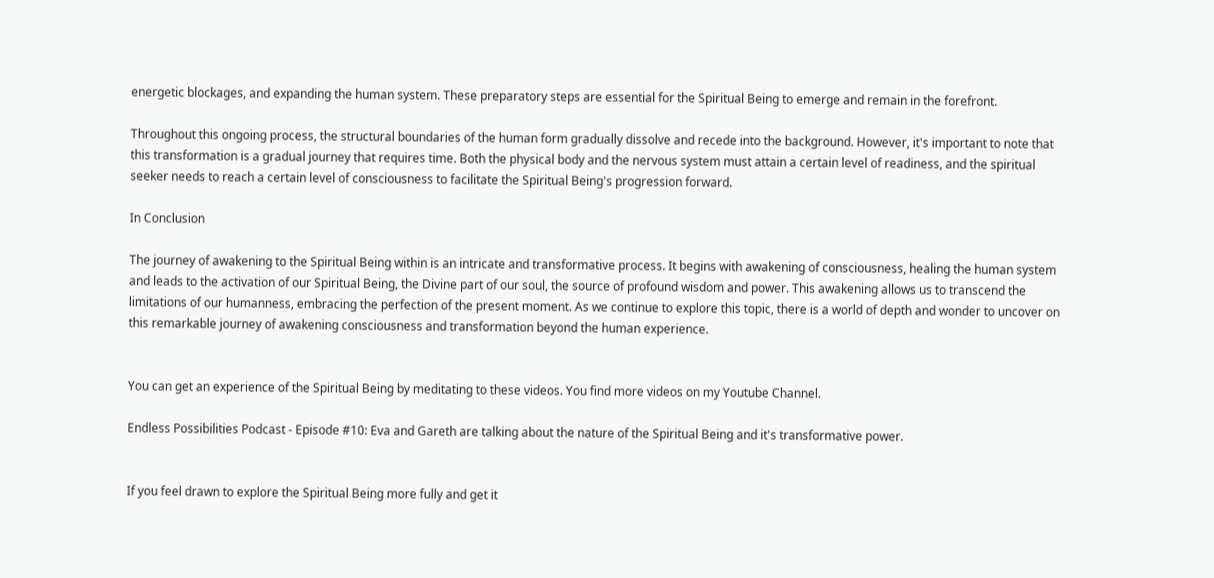energetic blockages, and expanding the human system. These preparatory steps are essential for the Spiritual Being to emerge and remain in the forefront.

Throughout this ongoing process, the structural boundaries of the human form gradually dissolve and recede into the background. However, it's important to note that this transformation is a gradual journey that requires time. Both the physical body and the nervous system must attain a certain level of readiness, and the spiritual seeker needs to reach a certain level of consciousness to facilitate the Spiritual Being's progression forward.

In Conclusion

The journey of awakening to the Spiritual Being within is an intricate and transformative process. It begins with awakening of consciousness, healing the human system and leads to the activation of our Spiritual Being, the Divine part of our soul, the source of profound wisdom and power. This awakening allows us to transcend the limitations of our humanness, embracing the perfection of the present moment. As we continue to explore this topic, there is a world of depth and wonder to uncover on this remarkable journey of awakening consciousness and transformation beyond the human experience.


You can get an experience of the Spiritual Being by meditating to these videos. You find more videos on my Youtube Channel.

Endless Possibilities Podcast - Episode #10: Eva and Gareth are talking about the nature of the Spiritual Being and it's transformative power.


If you feel drawn to explore the Spiritual Being more fully and get it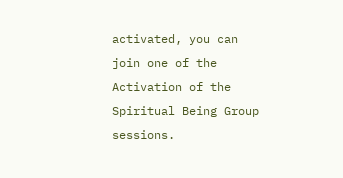activated, you can join one of the Activation of the Spiritual Being Group sessions.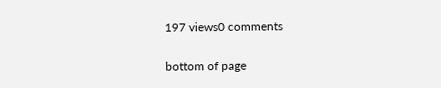197 views0 comments


bottom of page